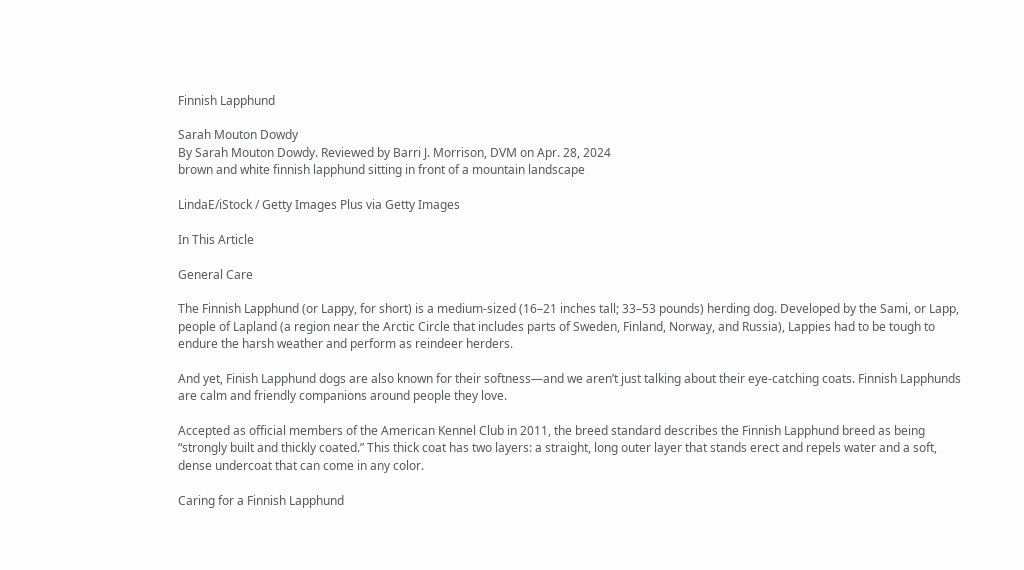Finnish Lapphund

Sarah Mouton Dowdy
By Sarah Mouton Dowdy. Reviewed by Barri J. Morrison, DVM on Apr. 28, 2024
brown and white finnish lapphund sitting in front of a mountain landscape

LindaE/iStock / Getty Images Plus via Getty Images

In This Article

General Care

The Finnish Lapphund (or Lappy, for short) is a medium-sized (16–21 inches tall; 33–53 pounds) herding dog. Developed by the Sami, or Lapp, people of Lapland (a region near the Arctic Circle that includes parts of Sweden, Finland, Norway, and Russia), Lappies had to be tough to endure the harsh weather and perform as reindeer herders.

And yet, Finish Lapphund dogs are also known for their softness—and we aren’t just talking about their eye-catching coats. Finnish Lapphunds are calm and friendly companions around people they love.

Accepted as official members of the American Kennel Club in 2011, the breed standard describes the Finnish Lapphund breed as being “strongly built and thickly coated.” This thick coat has two layers: a straight, long outer layer that stands erect and repels water and a soft, dense undercoat that can come in any color.

Caring for a Finnish Lapphund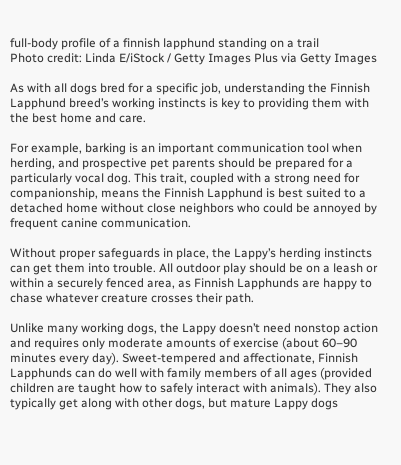full-body profile of a finnish lapphund standing on a trail
Photo credit: Linda E/iStock / Getty Images Plus via Getty Images

As with all dogs bred for a specific job, understanding the Finnish Lapphund breed’s working instincts is key to providing them with the best home and care.

For example, barking is an important communication tool when herding, and prospective pet parents should be prepared for a particularly vocal dog. This trait, coupled with a strong need for companionship, means the Finnish Lapphund is best suited to a detached home without close neighbors who could be annoyed by frequent canine communication.

Without proper safeguards in place, the Lappy’s herding instincts can get them into trouble. All outdoor play should be on a leash or within a securely fenced area, as Finnish Lapphunds are happy to chase whatever creature crosses their path.

Unlike many working dogs, the Lappy doesn’t need nonstop action and requires only moderate amounts of exercise (about 60–90 minutes every day). Sweet-tempered and affectionate, Finnish Lapphunds can do well with family members of all ages (provided children are taught how to safely interact with animals). They also typically get along with other dogs, but mature Lappy dogs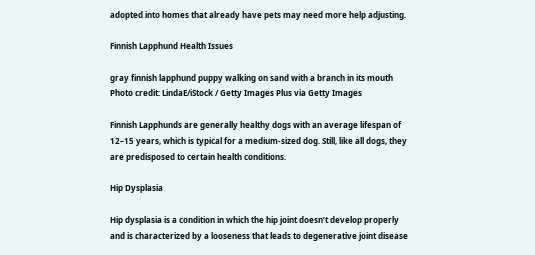adopted into homes that already have pets may need more help adjusting.

Finnish Lapphund Health Issues

gray finnish lapphund puppy walking on sand with a branch in its mouth
Photo credit: LindaE/iStock / Getty Images Plus via Getty Images

Finnish Lapphunds are generally healthy dogs with an average lifespan of 12–15 years, which is typical for a medium-sized dog. Still, like all dogs, they are predisposed to certain health conditions.

Hip Dysplasia

Hip dysplasia is a condition in which the hip joint doesn’t develop properly and is characterized by a looseness that leads to degenerative joint disease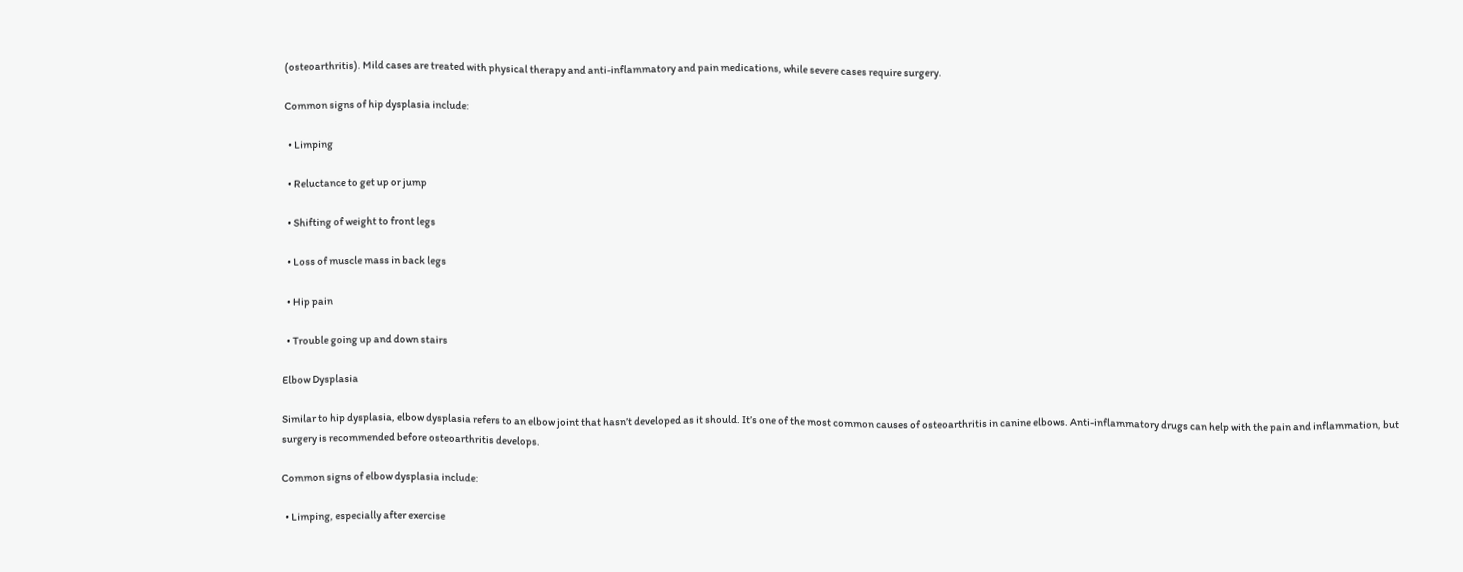(osteoarthritis). Mild cases are treated with physical therapy and anti-inflammatory and pain medications, while severe cases require surgery.

Common signs of hip dysplasia include:

  • Limping

  • Reluctance to get up or jump

  • Shifting of weight to front legs

  • Loss of muscle mass in back legs

  • Hip pain

  • Trouble going up and down stairs

Elbow Dysplasia

Similar to hip dysplasia, elbow dysplasia refers to an elbow joint that hasn’t developed as it should. It’s one of the most common causes of osteoarthritis in canine elbows. Anti-inflammatory drugs can help with the pain and inflammation, but surgery is recommended before osteoarthritis develops.

Common signs of elbow dysplasia include:

  • Limping, especially after exercise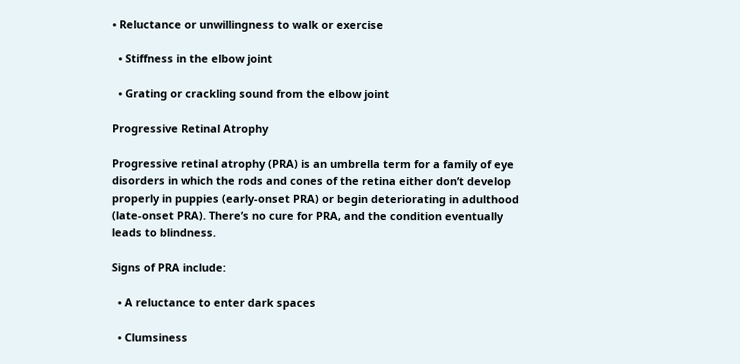• Reluctance or unwillingness to walk or exercise

  • Stiffness in the elbow joint

  • Grating or crackling sound from the elbow joint

Progressive Retinal Atrophy

Progressive retinal atrophy (PRA) is an umbrella term for a family of eye disorders in which the rods and cones of the retina either don’t develop properly in puppies (early-onset PRA) or begin deteriorating in adulthood (late-onset PRA). There’s no cure for PRA, and the condition eventually leads to blindness.

Signs of PRA include:

  • A reluctance to enter dark spaces

  • Clumsiness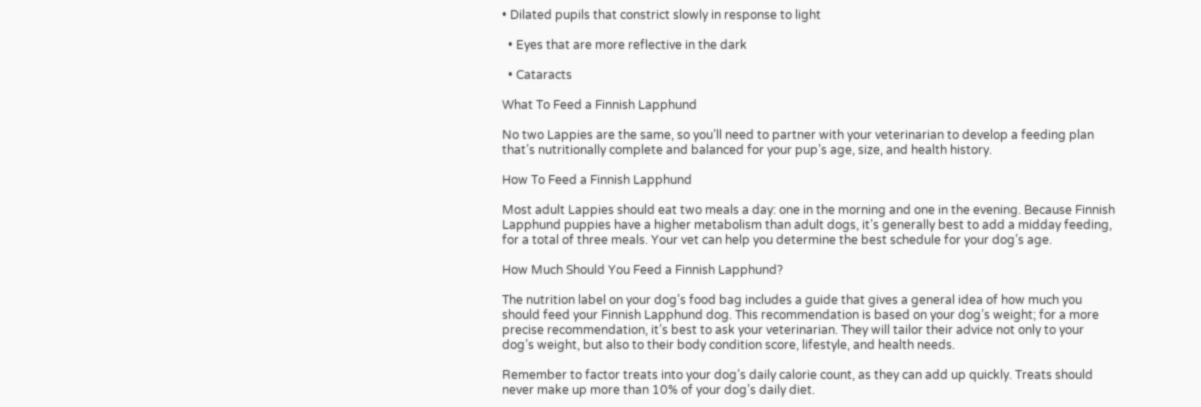• Dilated pupils that constrict slowly in response to light

  • Eyes that are more reflective in the dark

  • Cataracts

What To Feed a Finnish Lapphund

No two Lappies are the same, so you’ll need to partner with your veterinarian to develop a feeding plan that’s nutritionally complete and balanced for your pup’s age, size, and health history.

How To Feed a Finnish Lapphund

Most adult Lappies should eat two meals a day: one in the morning and one in the evening. Because Finnish Lapphund puppies have a higher metabolism than adult dogs, it’s generally best to add a midday feeding, for a total of three meals. Your vet can help you determine the best schedule for your dog’s age.

How Much Should You Feed a Finnish Lapphund?

The nutrition label on your dog’s food bag includes a guide that gives a general idea of how much you should feed your Finnish Lapphund dog. This recommendation is based on your dog’s weight; for a more precise recommendation, it’s best to ask your veterinarian. They will tailor their advice not only to your dog’s weight, but also to their body condition score, lifestyle, and health needs.

Remember to factor treats into your dog’s daily calorie count, as they can add up quickly. Treats should never make up more than 10% of your dog’s daily diet.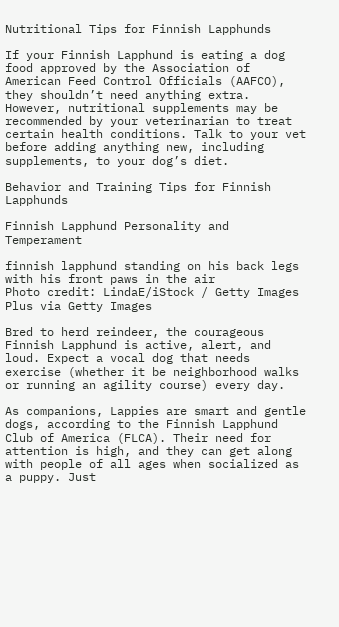Nutritional Tips for Finnish Lapphunds

If your Finnish Lapphund is eating a dog food approved by the Association of American Feed Control Officials (AAFCO), they shouldn’t need anything extra. However, nutritional supplements may be recommended by your veterinarian to treat certain health conditions. Talk to your vet before adding anything new, including supplements, to your dog’s diet.

Behavior and Training Tips for Finnish Lapphunds

Finnish Lapphund Personality and Temperament

finnish lapphund standing on his back legs with his front paws in the air
Photo credit: LindaE/iStock / Getty Images Plus via Getty Images

Bred to herd reindeer, the courageous Finnish Lapphund is active, alert, and loud. Expect a vocal dog that needs exercise (whether it be neighborhood walks or running an agility course) every day.

As companions, Lappies are smart and gentle dogs, according to the Finnish Lapphund Club of America (FLCA). Their need for attention is high, and they can get along with people of all ages when socialized as a puppy. Just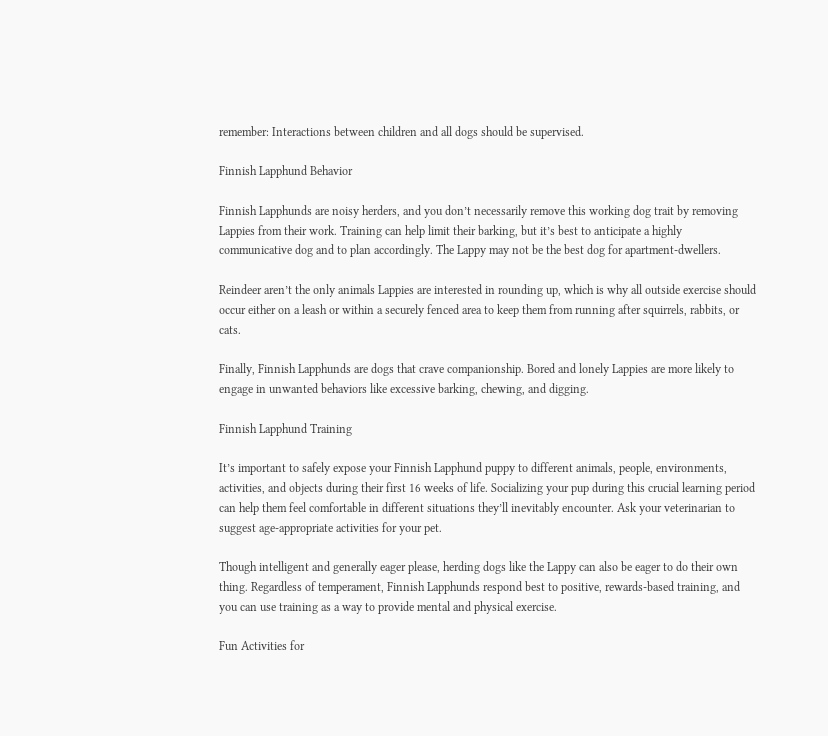remember: Interactions between children and all dogs should be supervised.

Finnish Lapphund Behavior

Finnish Lapphunds are noisy herders, and you don’t necessarily remove this working dog trait by removing Lappies from their work. Training can help limit their barking, but it’s best to anticipate a highly communicative dog and to plan accordingly. The Lappy may not be the best dog for apartment-dwellers.

Reindeer aren’t the only animals Lappies are interested in rounding up, which is why all outside exercise should occur either on a leash or within a securely fenced area to keep them from running after squirrels, rabbits, or cats.

Finally, Finnish Lapphunds are dogs that crave companionship. Bored and lonely Lappies are more likely to engage in unwanted behaviors like excessive barking, chewing, and digging.

Finnish Lapphund Training

It’s important to safely expose your Finnish Lapphund puppy to different animals, people, environments, activities, and objects during their first 16 weeks of life. Socializing your pup during this crucial learning period can help them feel comfortable in different situations they’ll inevitably encounter. Ask your veterinarian to suggest age-appropriate activities for your pet.

Though intelligent and generally eager please, herding dogs like the Lappy can also be eager to do their own thing. Regardless of temperament, Finnish Lapphunds respond best to positive, rewards-based training, and you can use training as a way to provide mental and physical exercise.

Fun Activities for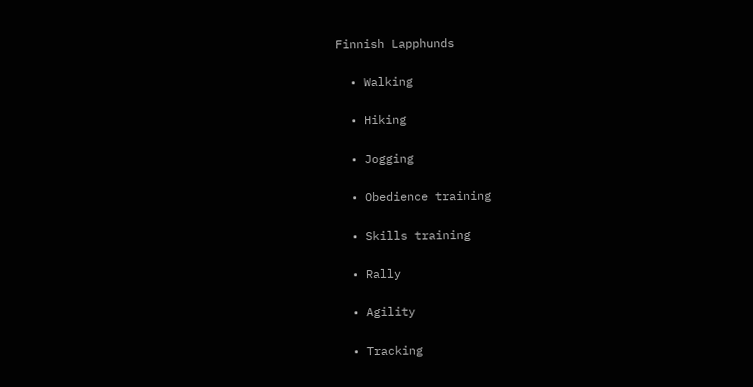Finnish Lapphunds

  • Walking

  • Hiking

  • Jogging

  • Obedience training

  • Skills training

  • Rally

  • Agility

  • Tracking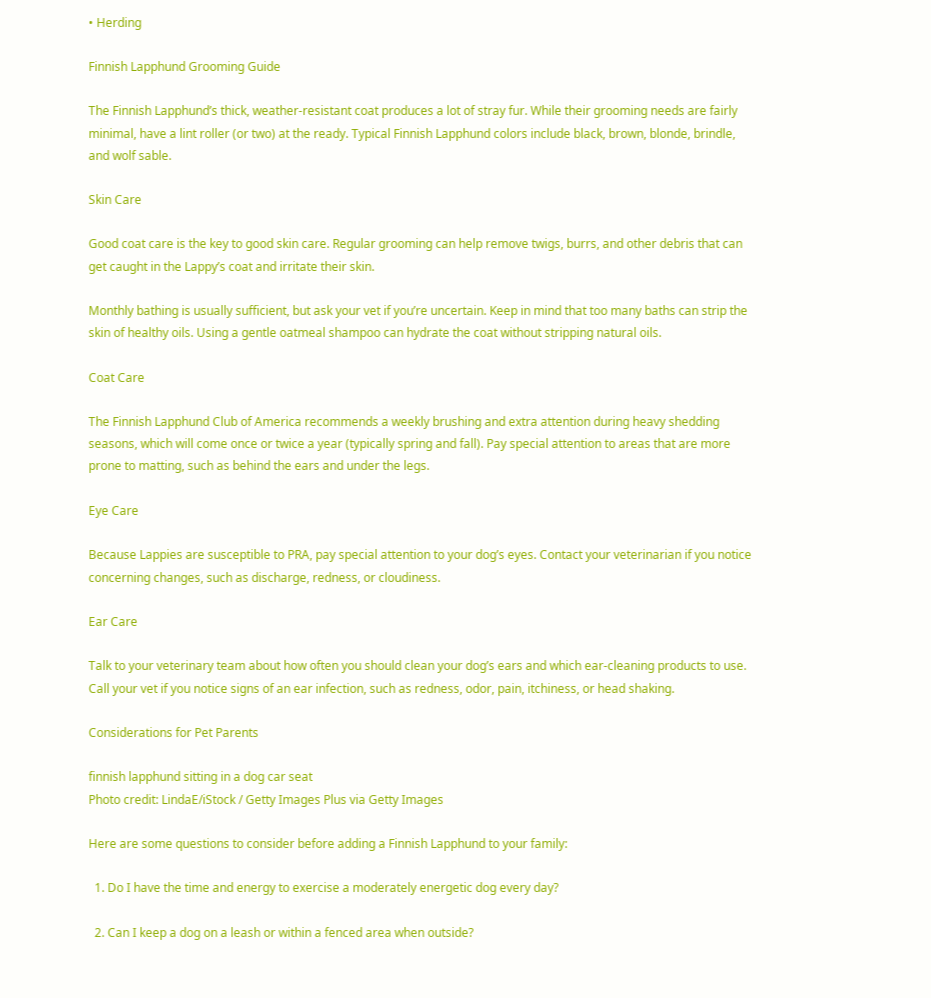• Herding

Finnish Lapphund Grooming Guide

The Finnish Lapphund’s thick, weather-resistant coat produces a lot of stray fur. While their grooming needs are fairly minimal, have a lint roller (or two) at the ready. Typical Finnish Lapphund colors include black, brown, blonde, brindle, and wolf sable.

Skin Care

Good coat care is the key to good skin care. Regular grooming can help remove twigs, burrs, and other debris that can get caught in the Lappy’s coat and irritate their skin.

Monthly bathing is usually sufficient, but ask your vet if you’re uncertain. Keep in mind that too many baths can strip the skin of healthy oils. Using a gentle oatmeal shampoo can hydrate the coat without stripping natural oils.

Coat Care

The Finnish Lapphund Club of America recommends a weekly brushing and extra attention during heavy shedding seasons, which will come once or twice a year (typically spring and fall). Pay special attention to areas that are more prone to matting, such as behind the ears and under the legs.

Eye Care

Because Lappies are susceptible to PRA, pay special attention to your dog’s eyes. Contact your veterinarian if you notice concerning changes, such as discharge, redness, or cloudiness.

Ear Care

Talk to your veterinary team about how often you should clean your dog’s ears and which ear-cleaning products to use. Call your vet if you notice signs of an ear infection, such as redness, odor, pain, itchiness, or head shaking.

Considerations for Pet Parents

finnish lapphund sitting in a dog car seat
Photo credit: LindaE/iStock / Getty Images Plus via Getty Images

Here are some questions to consider before adding a Finnish Lapphund to your family:

  1. Do I have the time and energy to exercise a moderately energetic dog every day?

  2. Can I keep a dog on a leash or within a fenced area when outside?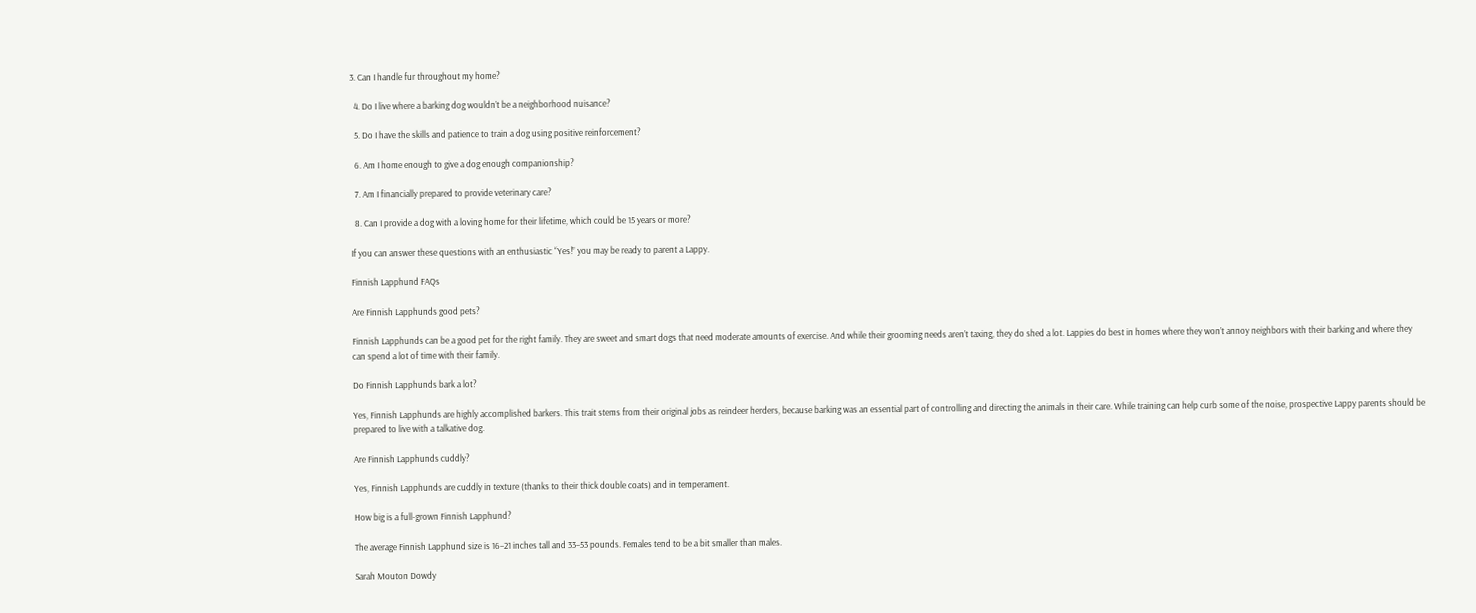3. Can I handle fur throughout my home?

  4. Do I live where a barking dog wouldn’t be a neighborhood nuisance?

  5. Do I have the skills and patience to train a dog using positive reinforcement?

  6. Am I home enough to give a dog enough companionship?

  7. Am I financially prepared to provide veterinary care?

  8. Can I provide a dog with a loving home for their lifetime, which could be 15 years or more?

If you can answer these questions with an enthusiastic “Yes!” you may be ready to parent a Lappy.

Finnish Lapphund FAQs

Are Finnish Lapphunds good pets?

Finnish Lapphunds can be a good pet for the right family. They are sweet and smart dogs that need moderate amounts of exercise. And while their grooming needs aren’t taxing, they do shed a lot. Lappies do best in homes where they won’t annoy neighbors with their barking and where they can spend a lot of time with their family.

Do Finnish Lapphunds bark a lot?

Yes, Finnish Lapphunds are highly accomplished barkers. This trait stems from their original jobs as reindeer herders, because barking was an essential part of controlling and directing the animals in their care. While training can help curb some of the noise, prospective Lappy parents should be prepared to live with a talkative dog.

Are Finnish Lapphunds cuddly?

Yes, Finnish Lapphunds are cuddly in texture (thanks to their thick double coats) and in temperament.

How big is a full-grown Finnish Lapphund?

The average Finnish Lapphund size is 16–21 inches tall and 33–53 pounds. Females tend to be a bit smaller than males.

Sarah Mouton Dowdy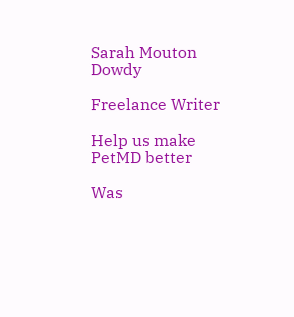Sarah Mouton Dowdy

Freelance Writer

Help us make PetMD better

Was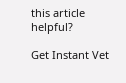this article helpful?

Get Instant Vet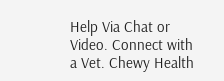Help Via Chat or Video. Connect with a Vet. Chewy Health